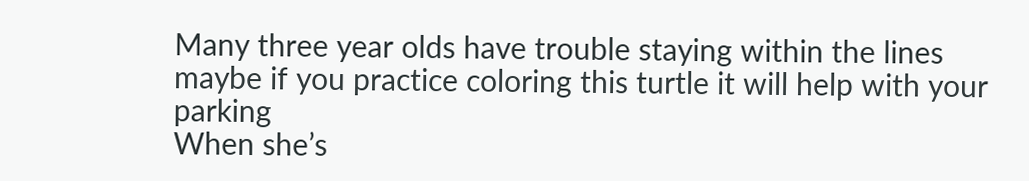Many three year olds have trouble staying within the lines maybe if you practice coloring this turtle it will help with your parking
When she’s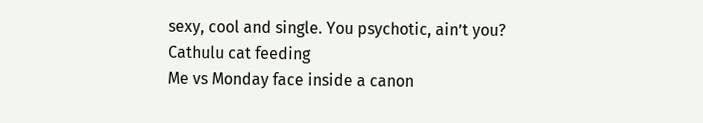sexy, cool and single. You psychotic, ain’t you?
Cathulu cat feeding
Me vs Monday face inside a canon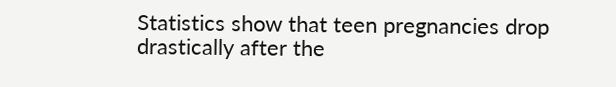Statistics show that teen pregnancies drop drastically after the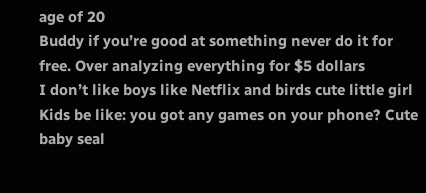age of 20
Buddy if you’re good at something never do it for free. Over analyzing everything for $5 dollars
I don’t like boys like Netflix and birds cute little girl
Kids be like: you got any games on your phone? Cute baby seal